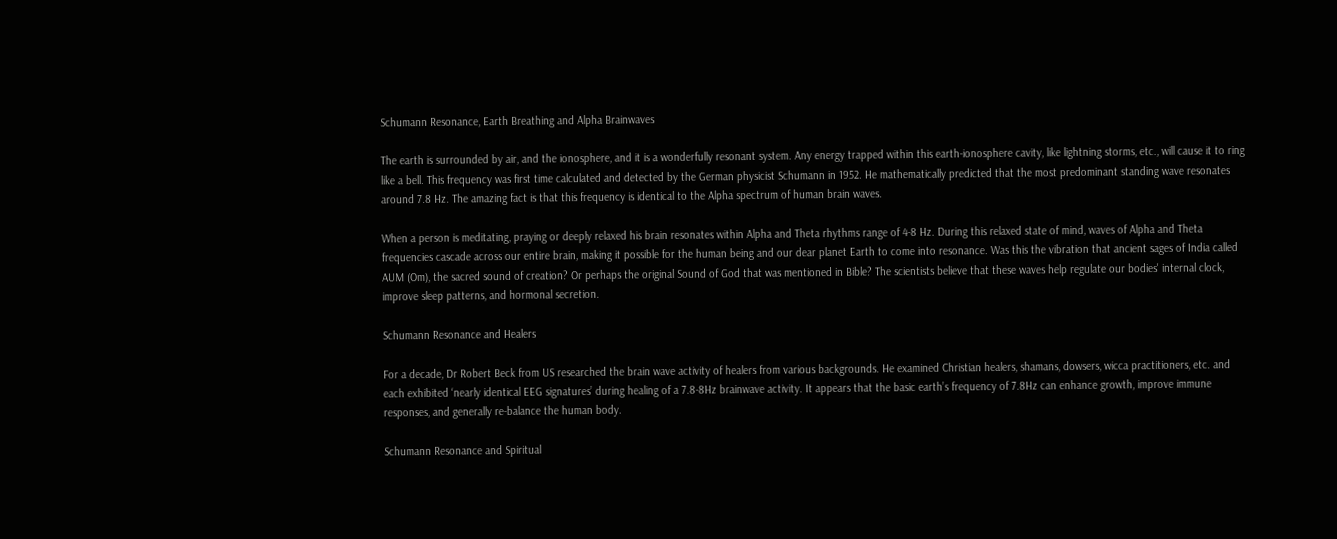Schumann Resonance, Earth Breathing and Alpha Brainwaves

The earth is surrounded by air, and the ionosphere, and it is a wonderfully resonant system. Any energy trapped within this earth-ionosphere cavity, like lightning storms, etc., will cause it to ring like a bell. This frequency was first time calculated and detected by the German physicist Schumann in 1952. He mathematically predicted that the most predominant standing wave resonates around 7.8 Hz. The amazing fact is that this frequency is identical to the Alpha spectrum of human brain waves.

When a person is meditating, praying or deeply relaxed his brain resonates within Alpha and Theta rhythms range of 4-8 Hz. During this relaxed state of mind, waves of Alpha and Theta frequencies cascade across our entire brain, making it possible for the human being and our dear planet Earth to come into resonance. Was this the vibration that ancient sages of India called AUM (Om), the sacred sound of creation? Or perhaps the original Sound of God that was mentioned in Bible? The scientists believe that these waves help regulate our bodies' internal clock, improve sleep patterns, and hormonal secretion.

Schumann Resonance and Healers

For a decade, Dr Robert Beck from US researched the brain wave activity of healers from various backgrounds. He examined Christian healers, shamans, dowsers, wicca practitioners, etc. and each exhibited ‘nearly identical EEG signatures’ during healing of a 7.8-8Hz brainwave activity. It appears that the basic earth’s frequency of 7.8Hz can enhance growth, improve immune responses, and generally re-balance the human body.

Schumann Resonance and Spiritual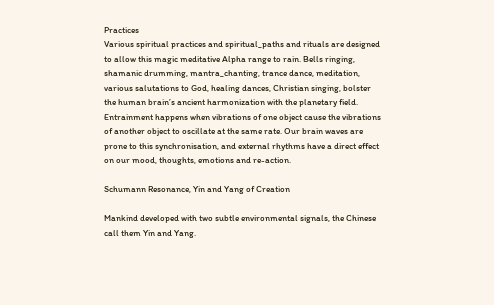Practices
Various spiritual practices and spiritual_paths and rituals are designed to allow this magic meditative Alpha range to rain. Bells ringing, shamanic drumming, mantra_chanting, trance dance, meditation, various salutations to God, healing dances, Christian singing, bolster the human brain’s ancient harmonization with the planetary field. Entrainment happens when vibrations of one object cause the vibrations of another object to oscillate at the same rate. Our brain waves are prone to this synchronisation, and external rhythms have a direct effect on our mood, thoughts, emotions and re-action.

Schumann Resonance, Yin and Yang of Creation

Mankind developed with two subtle environmental signals, the Chinese call them Yin and Yang.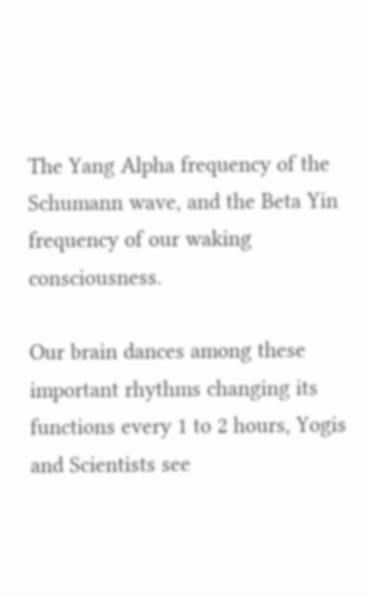The Yang Alpha frequency of the Schumann wave, and the Beta Yin frequency of our waking consciousness.

Our brain dances among these important rhythms changing its functions every 1 to 2 hours, Yogis and Scientists see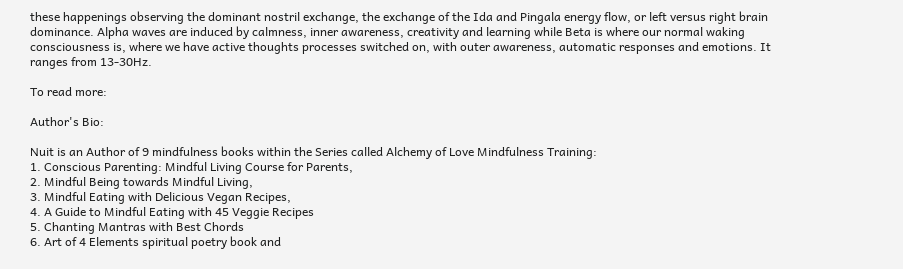these happenings observing the dominant nostril exchange, the exchange of the Ida and Pingala energy flow, or left versus right brain dominance. Alpha waves are induced by calmness, inner awareness, creativity and learning while Beta is where our normal waking consciousness is, where we have active thoughts processes switched on, with outer awareness, automatic responses and emotions. It ranges from 13-30Hz.

To read more:

Author's Bio:

Nuit is an Author of 9 mindfulness books within the Series called Alchemy of Love Mindfulness Training:
1. Conscious Parenting: Mindful Living Course for Parents,
2. Mindful Being towards Mindful Living,
3. Mindful Eating with Delicious Vegan Recipes,
4. A Guide to Mindful Eating with 45 Veggie Recipes
5. Chanting Mantras with Best Chords
6. Art of 4 Elements spiritual poetry book and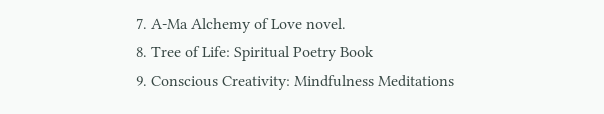7. A-Ma Alchemy of Love novel.
8. Tree of Life: Spiritual Poetry Book
9. Conscious Creativity: Mindfulness Meditations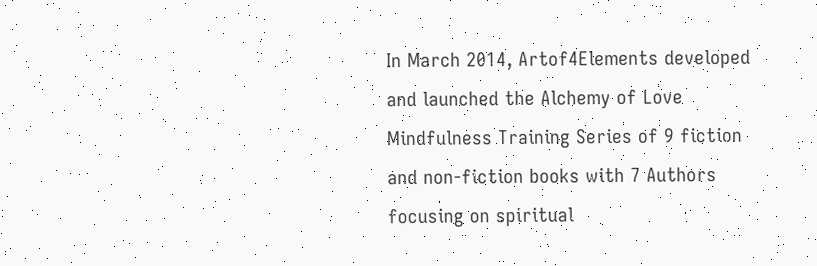In March 2014, Artof4Elements developed and launched the Alchemy of Love Mindfulness Training Series of 9 fiction and non-fiction books with 7 Authors focusing on spiritual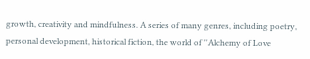growth, creativity and mindfulness. A series of many genres, including poetry, personal development, historical fiction, the world of ''Alchemy of Love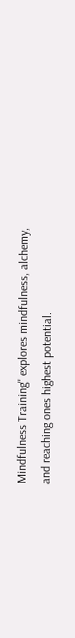Mindfulness Training'' explores mindfulness, alchemy, and reaching ones highest potential.